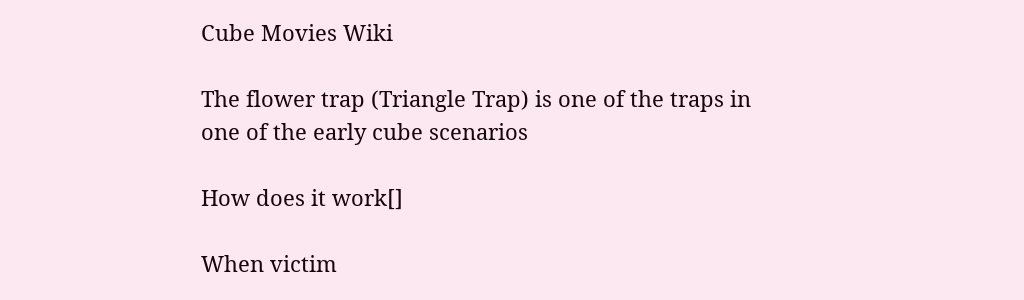Cube Movies Wiki

The flower trap (Triangle Trap) is one of the traps in one of the early cube scenarios

How does it work[]

When victim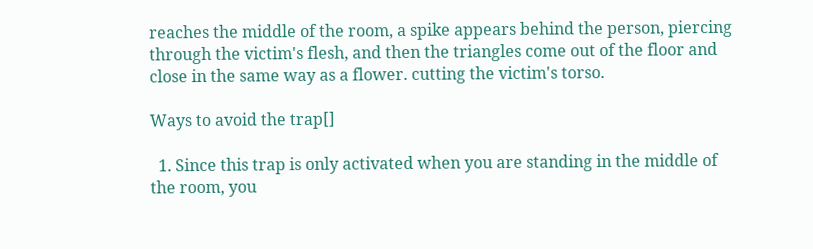reaches the middle of the room, a spike appears behind the person, piercing through the victim's flesh, and then the triangles come out of the floor and close in the same way as a flower. cutting the victim's torso.

Ways to avoid the trap[]

  1. Since this trap is only activated when you are standing in the middle of the room, you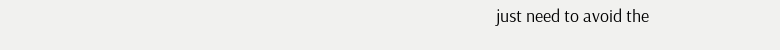just need to avoid the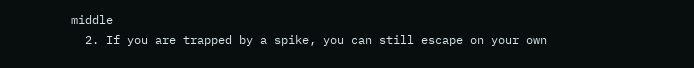middle
  2. If you are trapped by a spike, you can still escape on your own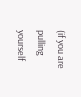(if you are pulling yourself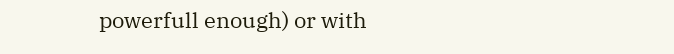powerfull enough) or with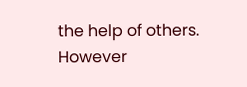the help of others. However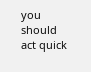you should act quick